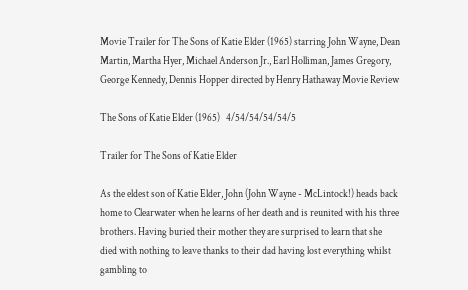Movie Trailer for The Sons of Katie Elder (1965) starring John Wayne, Dean Martin, Martha Hyer, Michael Anderson Jr., Earl Holliman, James Gregory, George Kennedy, Dennis Hopper directed by Henry Hathaway Movie Review

The Sons of Katie Elder (1965)   4/54/54/54/54/5

Trailer for The Sons of Katie Elder

As the eldest son of Katie Elder, John (John Wayne - McLintock!) heads back home to Clearwater when he learns of her death and is reunited with his three brothers. Having buried their mother they are surprised to learn that she died with nothing to leave thanks to their dad having lost everything whilst gambling to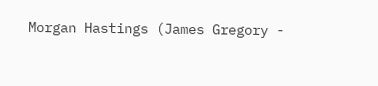Morgan Hastings (James Gregory -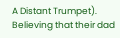A Distant Trumpet). Believing that their dad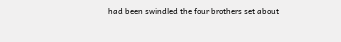had been swindled the four brothers set about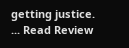getting justice. ... Read Review